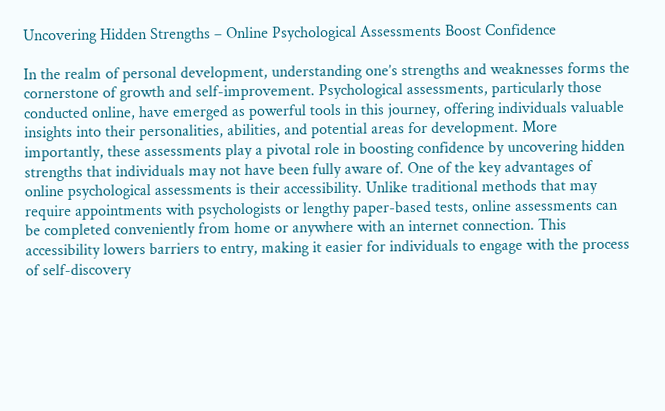Uncovering Hidden Strengths – Online Psychological Assessments Boost Confidence

In the realm of personal development, understanding one’s strengths and weaknesses forms the cornerstone of growth and self-improvement. Psychological assessments, particularly those conducted online, have emerged as powerful tools in this journey, offering individuals valuable insights into their personalities, abilities, and potential areas for development. More importantly, these assessments play a pivotal role in boosting confidence by uncovering hidden strengths that individuals may not have been fully aware of. One of the key advantages of online psychological assessments is their accessibility. Unlike traditional methods that may require appointments with psychologists or lengthy paper-based tests, online assessments can be completed conveniently from home or anywhere with an internet connection. This accessibility lowers barriers to entry, making it easier for individuals to engage with the process of self-discovery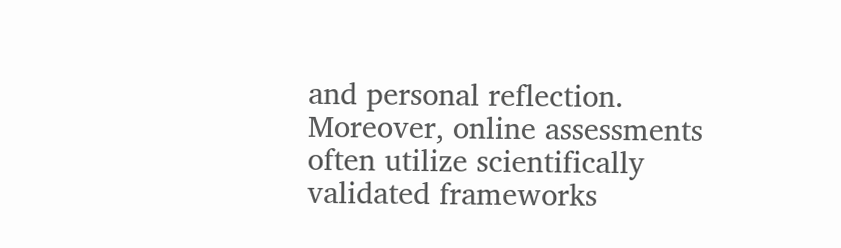and personal reflection. Moreover, online assessments often utilize scientifically validated frameworks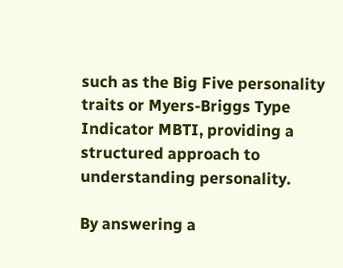such as the Big Five personality traits or Myers-Briggs Type Indicator MBTI, providing a structured approach to understanding personality.

By answering a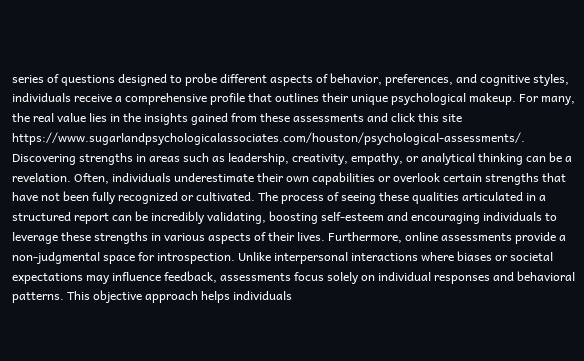series of questions designed to probe different aspects of behavior, preferences, and cognitive styles, individuals receive a comprehensive profile that outlines their unique psychological makeup. For many, the real value lies in the insights gained from these assessments and click this site https://www.sugarlandpsychologicalassociates.com/houston/psychological-assessments/. Discovering strengths in areas such as leadership, creativity, empathy, or analytical thinking can be a revelation. Often, individuals underestimate their own capabilities or overlook certain strengths that have not been fully recognized or cultivated. The process of seeing these qualities articulated in a structured report can be incredibly validating, boosting self-esteem and encouraging individuals to leverage these strengths in various aspects of their lives. Furthermore, online assessments provide a non-judgmental space for introspection. Unlike interpersonal interactions where biases or societal expectations may influence feedback, assessments focus solely on individual responses and behavioral patterns. This objective approach helps individuals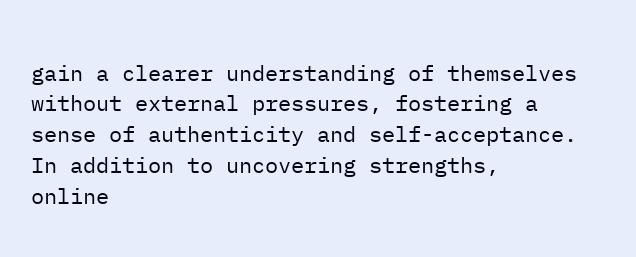gain a clearer understanding of themselves without external pressures, fostering a sense of authenticity and self-acceptance. In addition to uncovering strengths, online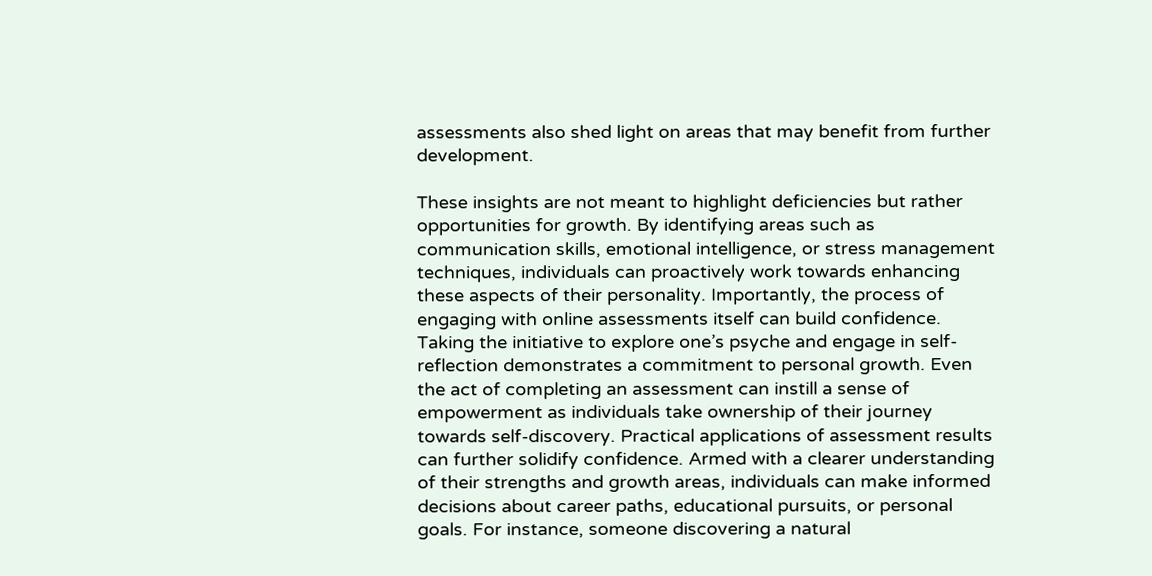assessments also shed light on areas that may benefit from further development.

These insights are not meant to highlight deficiencies but rather opportunities for growth. By identifying areas such as communication skills, emotional intelligence, or stress management techniques, individuals can proactively work towards enhancing these aspects of their personality. Importantly, the process of engaging with online assessments itself can build confidence. Taking the initiative to explore one’s psyche and engage in self-reflection demonstrates a commitment to personal growth. Even the act of completing an assessment can instill a sense of empowerment as individuals take ownership of their journey towards self-discovery. Practical applications of assessment results can further solidify confidence. Armed with a clearer understanding of their strengths and growth areas, individuals can make informed decisions about career paths, educational pursuits, or personal goals. For instance, someone discovering a natural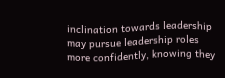inclination towards leadership may pursue leadership roles more confidently, knowing they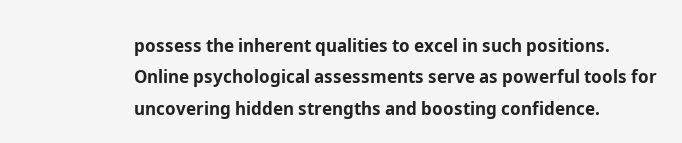possess the inherent qualities to excel in such positions. Online psychological assessments serve as powerful tools for uncovering hidden strengths and boosting confidence.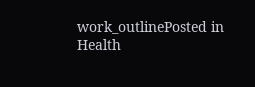work_outlinePosted in Health